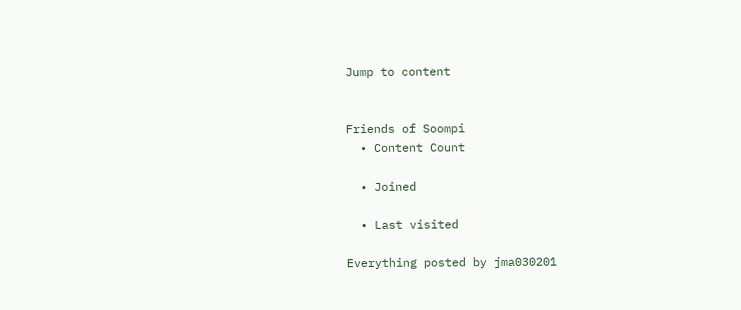Jump to content


Friends of Soompi
  • Content Count

  • Joined

  • Last visited

Everything posted by jma030201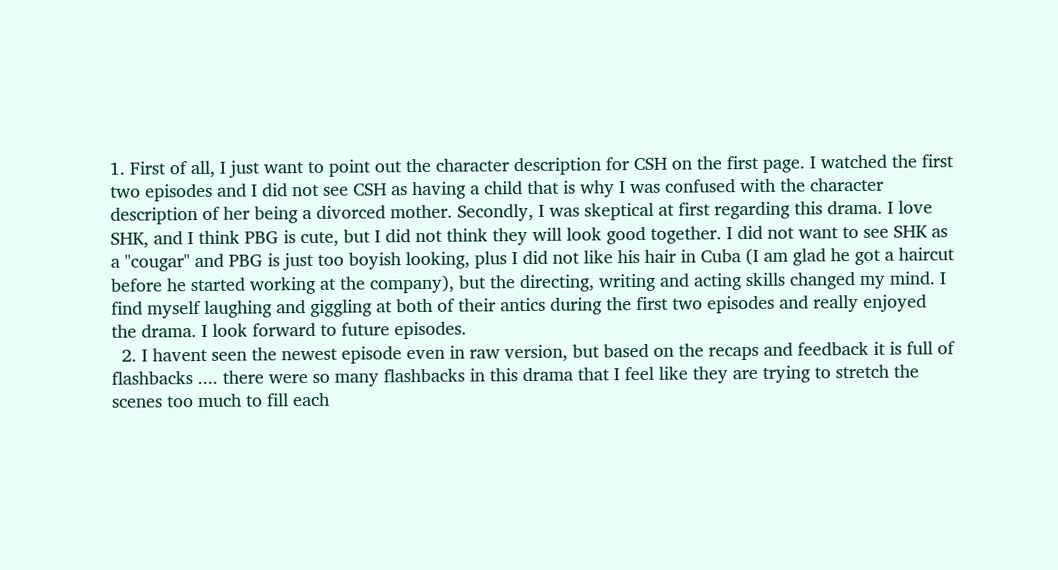1. First of all, I just want to point out the character description for CSH on the first page. I watched the first two episodes and I did not see CSH as having a child that is why I was confused with the character description of her being a divorced mother. Secondly, I was skeptical at first regarding this drama. I love SHK, and I think PBG is cute, but I did not think they will look good together. I did not want to see SHK as a "cougar" and PBG is just too boyish looking, plus I did not like his hair in Cuba (I am glad he got a haircut before he started working at the company), but the directing, writing and acting skills changed my mind. I find myself laughing and giggling at both of their antics during the first two episodes and really enjoyed the drama. I look forward to future episodes.
  2. I havent seen the newest episode even in raw version, but based on the recaps and feedback it is full of flashbacks .... there were so many flashbacks in this drama that I feel like they are trying to stretch the scenes too much to fill each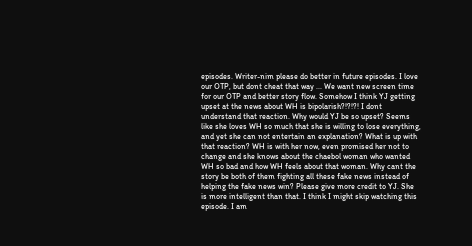episodes. Writer-nim please do better in future episodes. I love our OTP, but dont cheat that way ... We want new screen time for our OTP and better story flow. Somehow I think YJ getting upset at the news about WH is bipolarish?!?!?! I dont understand that reaction. Why would YJ be so upset? Seems like she loves WH so much that she is willing to lose everything, and yet she can not entertain an explanation? What is up with that reaction? WH is with her now, even promised her not to change and she knows about the chaebol woman who wanted WH so bad and how WH feels about that woman. Why cant the story be both of them fighting all these fake news instead of helping the fake news win? Please give more credit to YJ. She is more intelligent than that. I think I might skip watching this episode. I am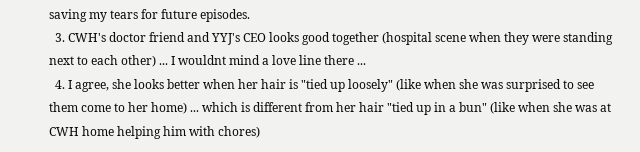saving my tears for future episodes.
  3. CWH's doctor friend and YYJ's CEO looks good together (hospital scene when they were standing next to each other) ... I wouldnt mind a love line there ...
  4. I agree, she looks better when her hair is "tied up loosely" (like when she was surprised to see them come to her home) ... which is different from her hair "tied up in a bun" (like when she was at CWH home helping him with chores)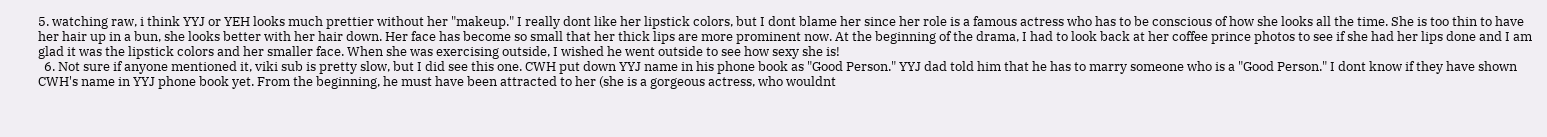5. watching raw, i think YYJ or YEH looks much prettier without her "makeup." I really dont like her lipstick colors, but I dont blame her since her role is a famous actress who has to be conscious of how she looks all the time. She is too thin to have her hair up in a bun, she looks better with her hair down. Her face has become so small that her thick lips are more prominent now. At the beginning of the drama, I had to look back at her coffee prince photos to see if she had her lips done and I am glad it was the lipstick colors and her smaller face. When she was exercising outside, I wished he went outside to see how sexy she is!
  6. Not sure if anyone mentioned it, viki sub is pretty slow, but I did see this one. CWH put down YYJ name in his phone book as "Good Person." YYJ dad told him that he has to marry someone who is a "Good Person." I dont know if they have shown CWH's name in YYJ phone book yet. From the beginning, he must have been attracted to her (she is a gorgeous actress, who wouldnt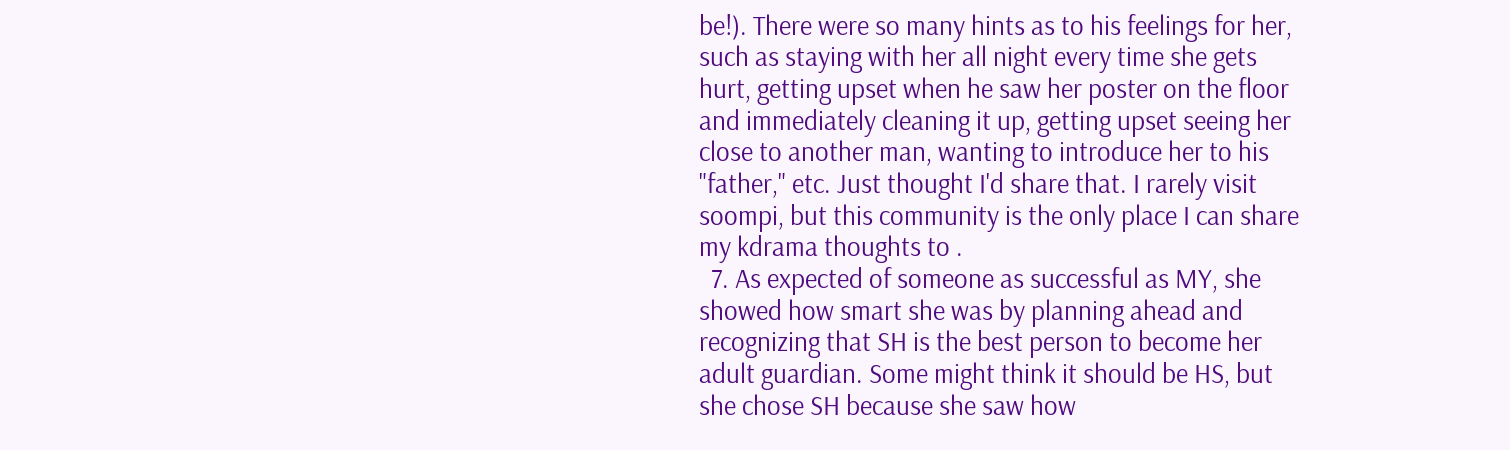be!). There were so many hints as to his feelings for her, such as staying with her all night every time she gets hurt, getting upset when he saw her poster on the floor and immediately cleaning it up, getting upset seeing her close to another man, wanting to introduce her to his "father," etc. Just thought I'd share that. I rarely visit soompi, but this community is the only place I can share my kdrama thoughts to .
  7. As expected of someone as successful as MY, she showed how smart she was by planning ahead and recognizing that SH is the best person to become her adult guardian. Some might think it should be HS, but she chose SH because she saw how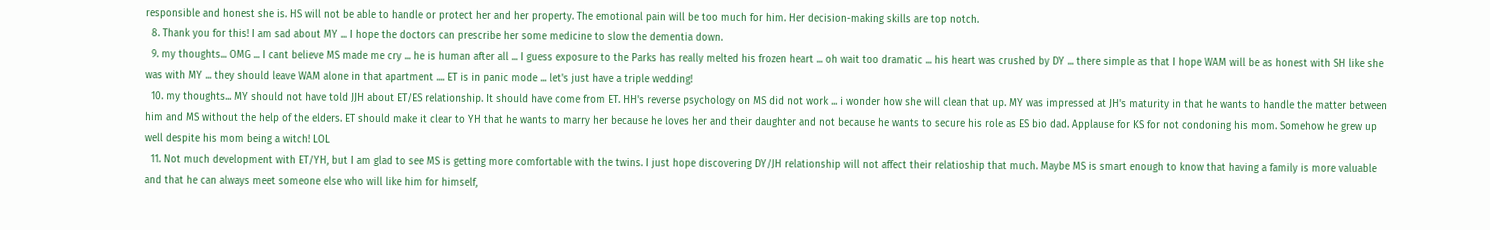responsible and honest she is. HS will not be able to handle or protect her and her property. The emotional pain will be too much for him. Her decision-making skills are top notch.
  8. Thank you for this! I am sad about MY ... I hope the doctors can prescribe her some medicine to slow the dementia down.
  9. my thoughts... OMG ... I cant believe MS made me cry ... he is human after all ... I guess exposure to the Parks has really melted his frozen heart ... oh wait too dramatic ... his heart was crushed by DY ... there simple as that I hope WAM will be as honest with SH like she was with MY ... they should leave WAM alone in that apartment .... ET is in panic mode ... let's just have a triple wedding!
  10. my thoughts... MY should not have told JJH about ET/ES relationship. It should have come from ET. HH's reverse psychology on MS did not work ... i wonder how she will clean that up. MY was impressed at JH's maturity in that he wants to handle the matter between him and MS without the help of the elders. ET should make it clear to YH that he wants to marry her because he loves her and their daughter and not because he wants to secure his role as ES bio dad. Applause for KS for not condoning his mom. Somehow he grew up well despite his mom being a witch! LOL
  11. Not much development with ET/YH, but I am glad to see MS is getting more comfortable with the twins. I just hope discovering DY/JH relationship will not affect their relatioship that much. Maybe MS is smart enough to know that having a family is more valuable and that he can always meet someone else who will like him for himself,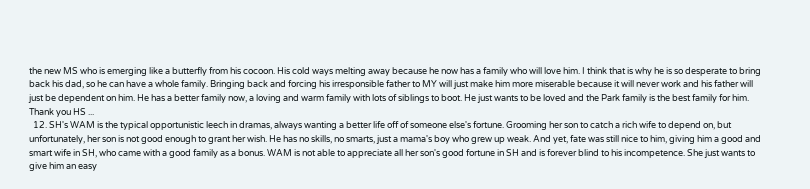the new MS who is emerging like a butterfly from his cocoon. His cold ways melting away because he now has a family who will love him. I think that is why he is so desperate to bring back his dad, so he can have a whole family. Bringing back and forcing his irresponsible father to MY will just make him more miserable because it will never work and his father will just be dependent on him. He has a better family now, a loving and warm family with lots of siblings to boot. He just wants to be loved and the Park family is the best family for him. Thank you HS ...
  12. SH's WAM is the typical opportunistic leech in dramas, always wanting a better life off of someone else's fortune. Grooming her son to catch a rich wife to depend on, but unfortunately, her son is not good enough to grant her wish. He has no skills, no smarts, just a mama's boy who grew up weak. And yet, fate was still nice to him, giving him a good and smart wife in SH, who came with a good family as a bonus. WAM is not able to appreciate all her son's good fortune in SH and is forever blind to his incompetence. She just wants to give him an easy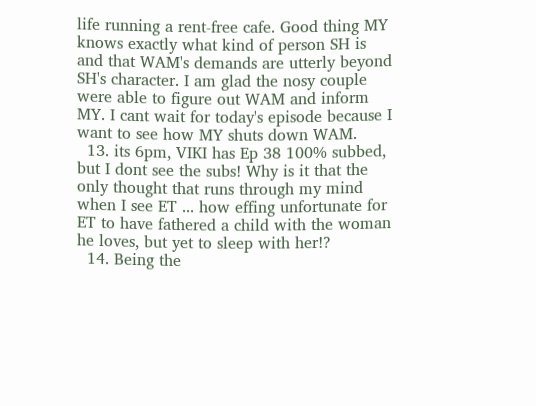life running a rent-free cafe. Good thing MY knows exactly what kind of person SH is and that WAM's demands are utterly beyond SH's character. I am glad the nosy couple were able to figure out WAM and inform MY. I cant wait for today's episode because I want to see how MY shuts down WAM.
  13. its 6pm, VIKI has Ep 38 100% subbed, but I dont see the subs! Why is it that the only thought that runs through my mind when I see ET ... how effing unfortunate for ET to have fathered a child with the woman he loves, but yet to sleep with her!?
  14. Being the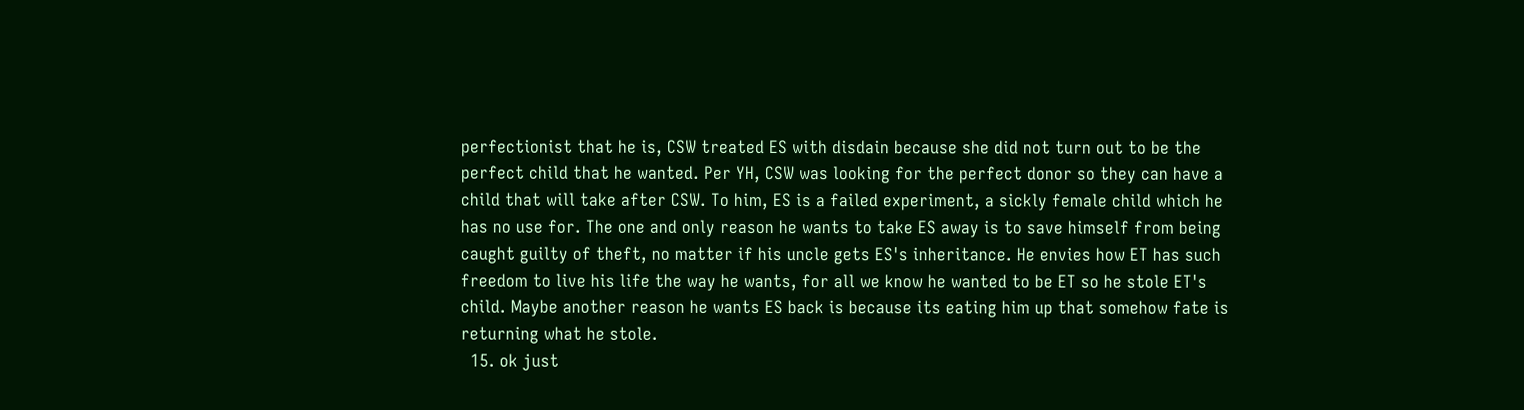perfectionist that he is, CSW treated ES with disdain because she did not turn out to be the perfect child that he wanted. Per YH, CSW was looking for the perfect donor so they can have a child that will take after CSW. To him, ES is a failed experiment, a sickly female child which he has no use for. The one and only reason he wants to take ES away is to save himself from being caught guilty of theft, no matter if his uncle gets ES's inheritance. He envies how ET has such freedom to live his life the way he wants, for all we know he wanted to be ET so he stole ET's child. Maybe another reason he wants ES back is because its eating him up that somehow fate is returning what he stole.
  15. ok just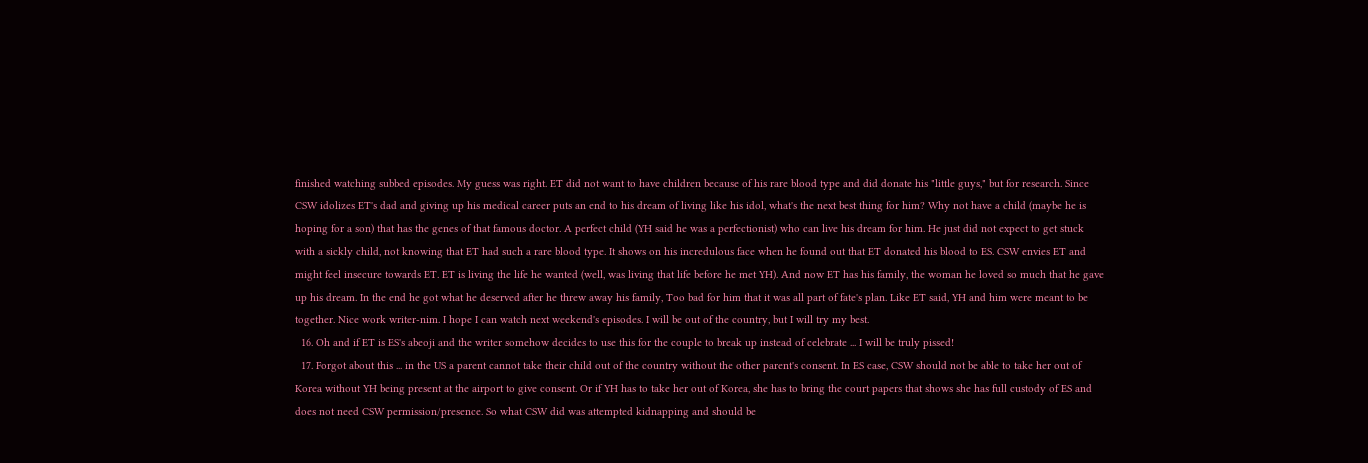finished watching subbed episodes. My guess was right. ET did not want to have children because of his rare blood type and did donate his "little guys," but for research. Since CSW idolizes ET's dad and giving up his medical career puts an end to his dream of living like his idol, what's the next best thing for him? Why not have a child (maybe he is hoping for a son) that has the genes of that famous doctor. A perfect child (YH said he was a perfectionist) who can live his dream for him. He just did not expect to get stuck with a sickly child, not knowing that ET had such a rare blood type. It shows on his incredulous face when he found out that ET donated his blood to ES. CSW envies ET and might feel insecure towards ET. ET is living the life he wanted (well, was living that life before he met YH). And now ET has his family, the woman he loved so much that he gave up his dream. In the end he got what he deserved after he threw away his family, Too bad for him that it was all part of fate's plan. Like ET said, YH and him were meant to be together. Nice work writer-nim. I hope I can watch next weekend's episodes. I will be out of the country, but I will try my best.
  16. Oh and if ET is ES's abeoji and the writer somehow decides to use this for the couple to break up instead of celebrate ... I will be truly pissed!
  17. Forgot about this ... in the US a parent cannot take their child out of the country without the other parent's consent. In ES case, CSW should not be able to take her out of Korea without YH being present at the airport to give consent. Or if YH has to take her out of Korea, she has to bring the court papers that shows she has full custody of ES and does not need CSW permission/presence. So what CSW did was attempted kidnapping and should be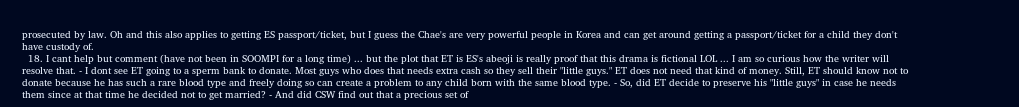prosecuted by law. Oh and this also applies to getting ES passport/ticket, but I guess the Chae's are very powerful people in Korea and can get around getting a passport/ticket for a child they don't have custody of.
  18. I cant help but comment (have not been in SOOMPI for a long time) ... but the plot that ET is ES's abeoji is really proof that this drama is fictional LOL ... I am so curious how the writer will resolve that. - I dont see ET going to a sperm bank to donate. Most guys who does that needs extra cash so they sell their "little guys." ET does not need that kind of money. Still, ET should know not to donate because he has such a rare blood type and freely doing so can create a problem to any child born with the same blood type. - So, did ET decide to preserve his "little guys" in case he needs them since at that time he decided not to get married? - And did CSW find out that a precious set of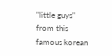"little guys" from this famous korean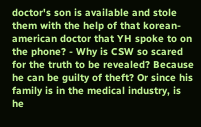doctor's son is available and stole them with the help of that korean-american doctor that YH spoke to on the phone? - Why is CSW so scared for the truth to be revealed? Because he can be guilty of theft? Or since his family is in the medical industry, is he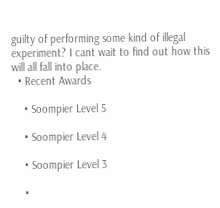guilty of performing some kind of illegal experiment? I cant wait to find out how this will all fall into place.
  • Recent Awards

    • Soompier Level 5

    • Soompier Level 4

    • Soompier Level 3

    •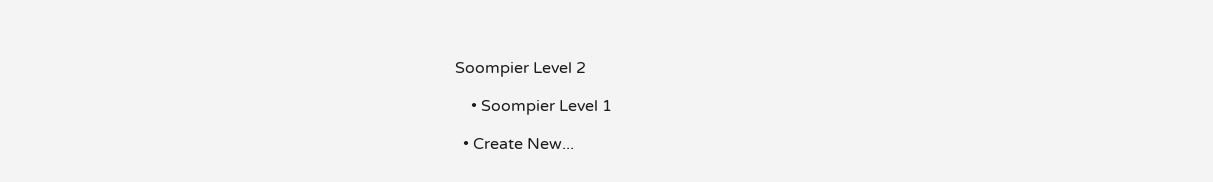Soompier Level 2

    • Soompier Level 1

  • Create New...